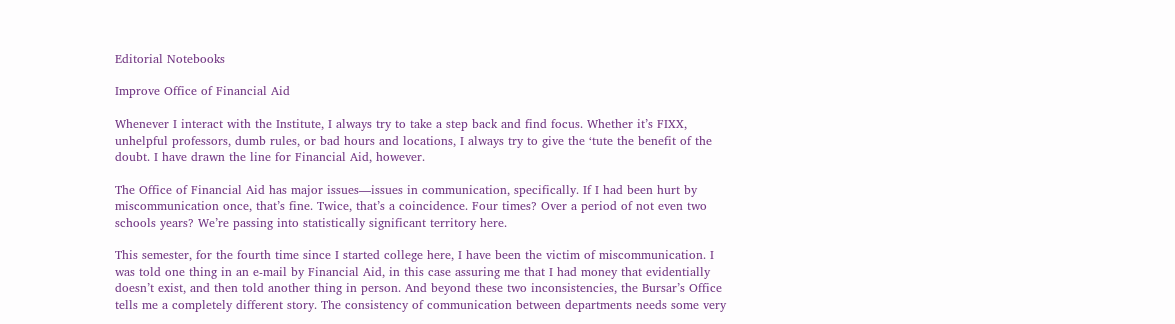Editorial Notebooks

Improve Office of Financial Aid

Whenever I interact with the Institute, I always try to take a step back and find focus. Whether it’s FIXX, unhelpful professors, dumb rules, or bad hours and locations, I always try to give the ‘tute the benefit of the doubt. I have drawn the line for Financial Aid, however.

The Office of Financial Aid has major issues—issues in communication, specifically. If I had been hurt by miscommunication once, that’s fine. Twice, that’s a coincidence. Four times? Over a period of not even two schools years? We’re passing into statistically significant territory here.

This semester, for the fourth time since I started college here, I have been the victim of miscommunication. I was told one thing in an e-mail by Financial Aid, in this case assuring me that I had money that evidentially doesn’t exist, and then told another thing in person. And beyond these two inconsistencies, the Bursar’s Office tells me a completely different story. The consistency of communication between departments needs some very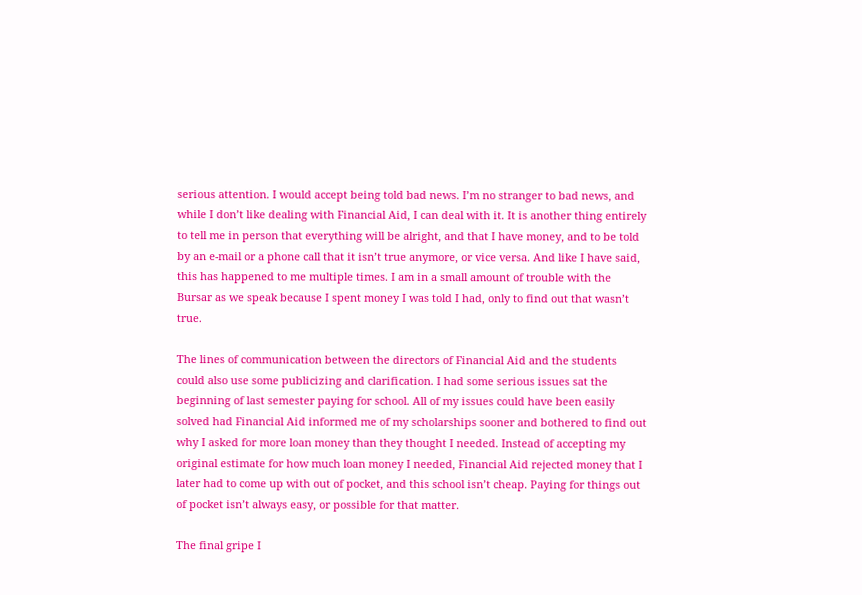serious attention. I would accept being told bad news. I’m no stranger to bad news, and while I don’t like dealing with Financial Aid, I can deal with it. It is another thing entirely to tell me in person that everything will be alright, and that I have money, and to be told by an e-mail or a phone call that it isn’t true anymore, or vice versa. And like I have said, this has happened to me multiple times. I am in a small amount of trouble with the Bursar as we speak because I spent money I was told I had, only to find out that wasn’t true.

The lines of communication between the directors of Financial Aid and the students could also use some publicizing and clarification. I had some serious issues sat the beginning of last semester paying for school. All of my issues could have been easily solved had Financial Aid informed me of my scholarships sooner and bothered to find out why I asked for more loan money than they thought I needed. Instead of accepting my original estimate for how much loan money I needed, Financial Aid rejected money that I later had to come up with out of pocket, and this school isn’t cheap. Paying for things out of pocket isn’t always easy, or possible for that matter.

The final gripe I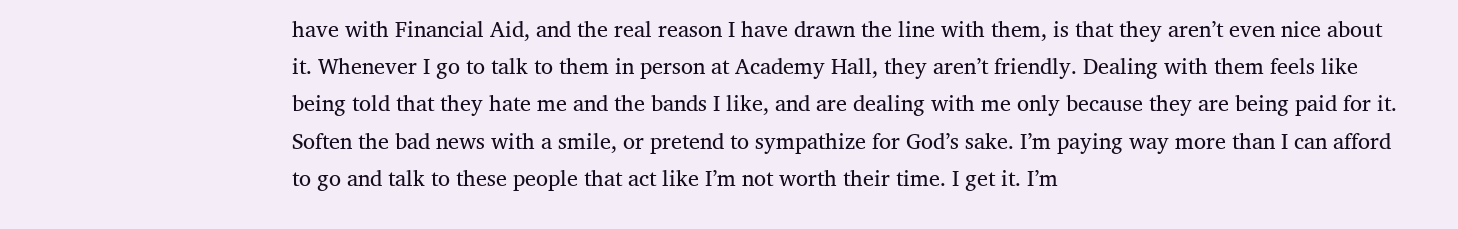have with Financial Aid, and the real reason I have drawn the line with them, is that they aren’t even nice about it. Whenever I go to talk to them in person at Academy Hall, they aren’t friendly. Dealing with them feels like being told that they hate me and the bands I like, and are dealing with me only because they are being paid for it. Soften the bad news with a smile, or pretend to sympathize for God’s sake. I’m paying way more than I can afford to go and talk to these people that act like I’m not worth their time. I get it. I’m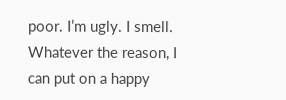poor. I’m ugly. I smell. Whatever the reason, I can put on a happy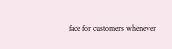face for customers whenever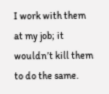I work with them at my job; it wouldn’t kill them to do the same.